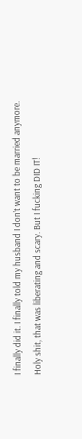I finally did it. I finally told my husband I don’t want to be married anymore. Holy shit, that was liberating and scary. But I fucking DID IT!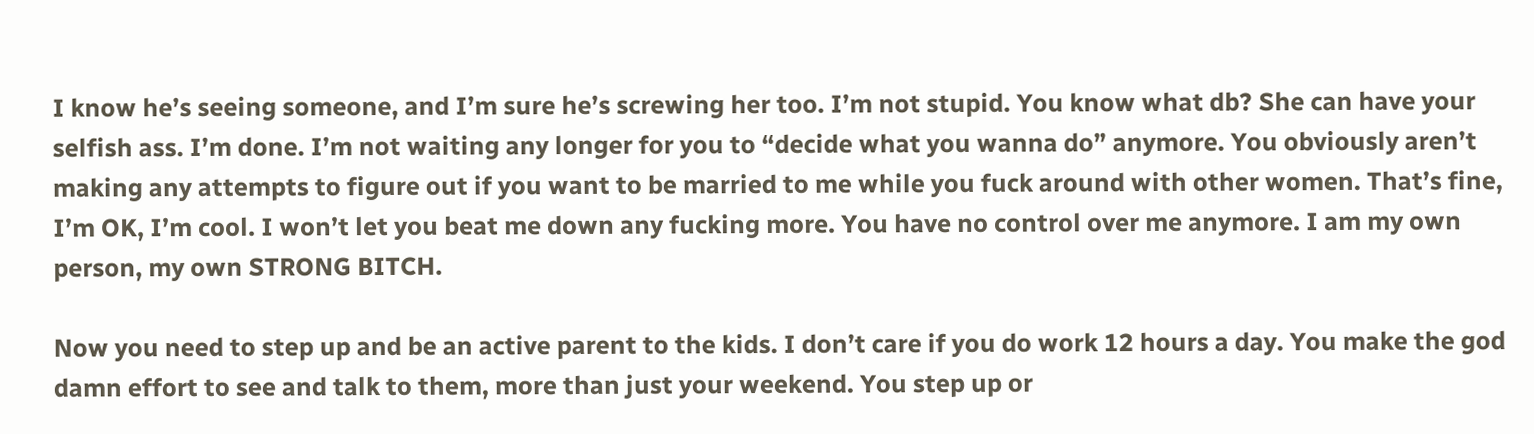I know he’s seeing someone, and I’m sure he’s screwing her too. I’m not stupid. You know what db? She can have your selfish ass. I’m done. I’m not waiting any longer for you to “decide what you wanna do” anymore. You obviously aren’t making any attempts to figure out if you want to be married to me while you fuck around with other women. That’s fine, I’m OK, I’m cool. I won’t let you beat me down any fucking more. You have no control over me anymore. I am my own person, my own STRONG BITCH.

Now you need to step up and be an active parent to the kids. I don’t care if you do work 12 hours a day. You make the god damn effort to see and talk to them, more than just your weekend. You step up or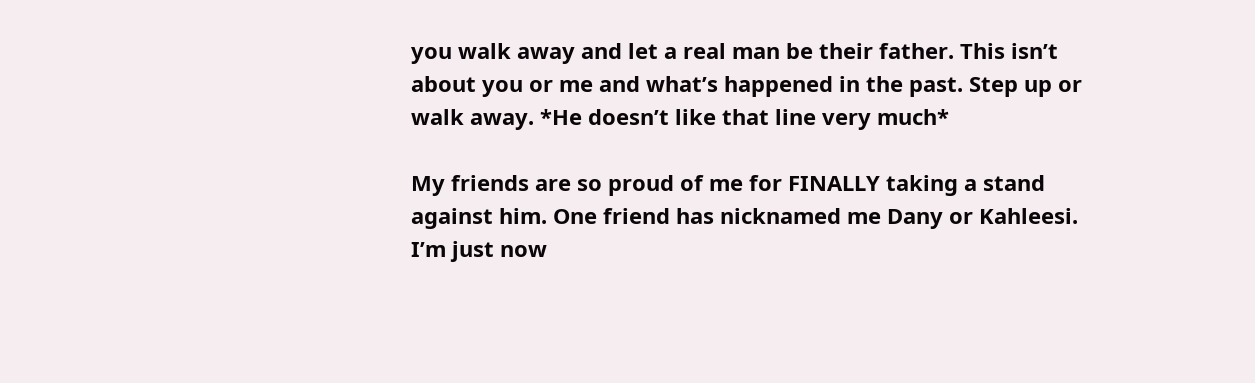you walk away and let a real man be their father. This isn’t about you or me and what’s happened in the past. Step up or walk away. *He doesn’t like that line very much*

My friends are so proud of me for FINALLY taking a stand against him. One friend has nicknamed me Dany or Kahleesi. I’m just now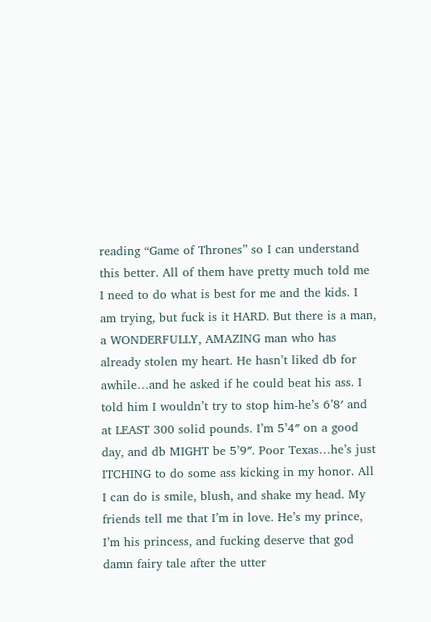reading “Game of Thrones” so I can understand this better. All of them have pretty much told me I need to do what is best for me and the kids. I am trying, but fuck is it HARD. But there is a man, a WONDERFULLY, AMAZING man who has already stolen my heart. He hasn’t liked db for awhile…and he asked if he could beat his ass. I told him I wouldn’t try to stop him-he’s 6’8′ and at LEAST 300 solid pounds. I’m 5’4″ on a good day, and db MIGHT be 5’9″. Poor Texas…he’s just ITCHING to do some ass kicking in my honor. All I can do is smile, blush, and shake my head. My friends tell me that I’m in love. He’s my prince, I’m his princess, and fucking deserve that god damn fairy tale after the utter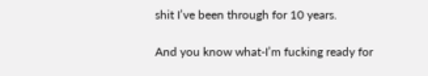shit I’ve been through for 10 years.

And you know what-I’m fucking ready for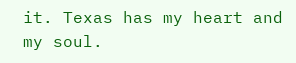it. Texas has my heart and my soul.